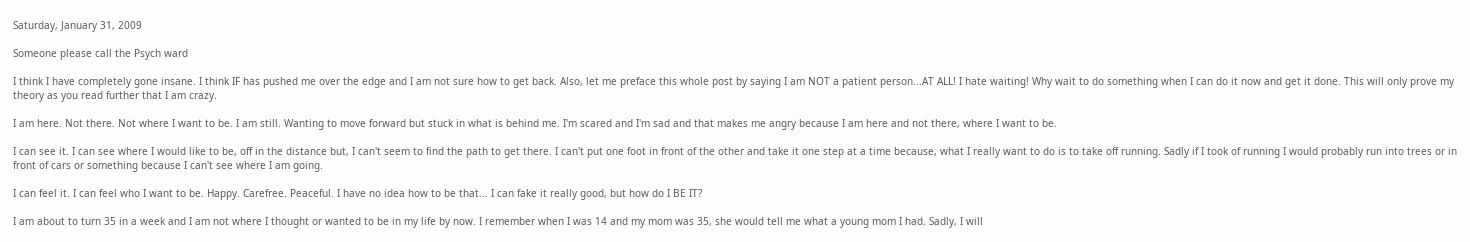Saturday, January 31, 2009

Someone please call the Psych ward

I think I have completely gone insane. I think IF has pushed me over the edge and I am not sure how to get back. Also, let me preface this whole post by saying I am NOT a patient person...AT ALL! I hate waiting! Why wait to do something when I can do it now and get it done. This will only prove my theory as you read further that I am crazy.

I am here. Not there. Not where I want to be. I am still. Wanting to move forward but stuck in what is behind me. I'm scared and I'm sad and that makes me angry because I am here and not there, where I want to be.

I can see it. I can see where I would like to be, off in the distance but, I can't seem to find the path to get there. I can't put one foot in front of the other and take it one step at a time because, what I really want to do is to take off running. Sadly if I took of running I would probably run into trees or in front of cars or something because I can't see where I am going.

I can feel it. I can feel who I want to be. Happy. Carefree. Peaceful. I have no idea how to be that... I can fake it really good, but how do I BE IT?

I am about to turn 35 in a week and I am not where I thought or wanted to be in my life by now. I remember when I was 14 and my mom was 35, she would tell me what a young mom I had. Sadly, I will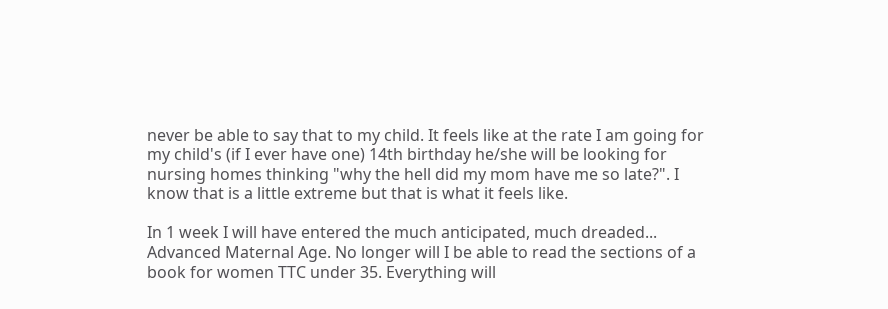never be able to say that to my child. It feels like at the rate I am going for my child's (if I ever have one) 14th birthday he/she will be looking for nursing homes thinking "why the hell did my mom have me so late?". I know that is a little extreme but that is what it feels like.

In 1 week I will have entered the much anticipated, much dreaded... Advanced Maternal Age. No longer will I be able to read the sections of a book for women TTC under 35. Everything will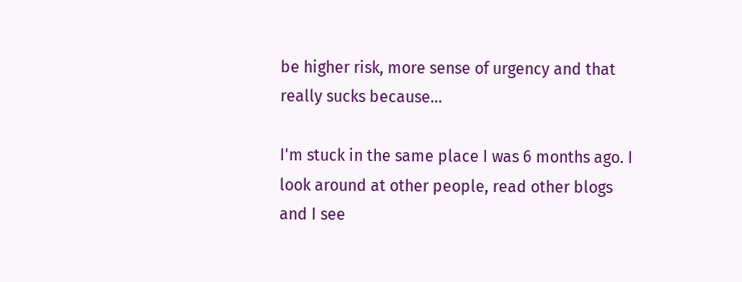be higher risk, more sense of urgency and that really sucks because...

I'm stuck in the same place I was 6 months ago. I look around at other people, read other blogs and I see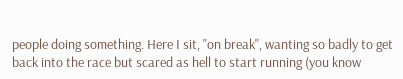people doing something. Here I sit, "on break", wanting so badly to get back into the race but scared as hell to start running (you know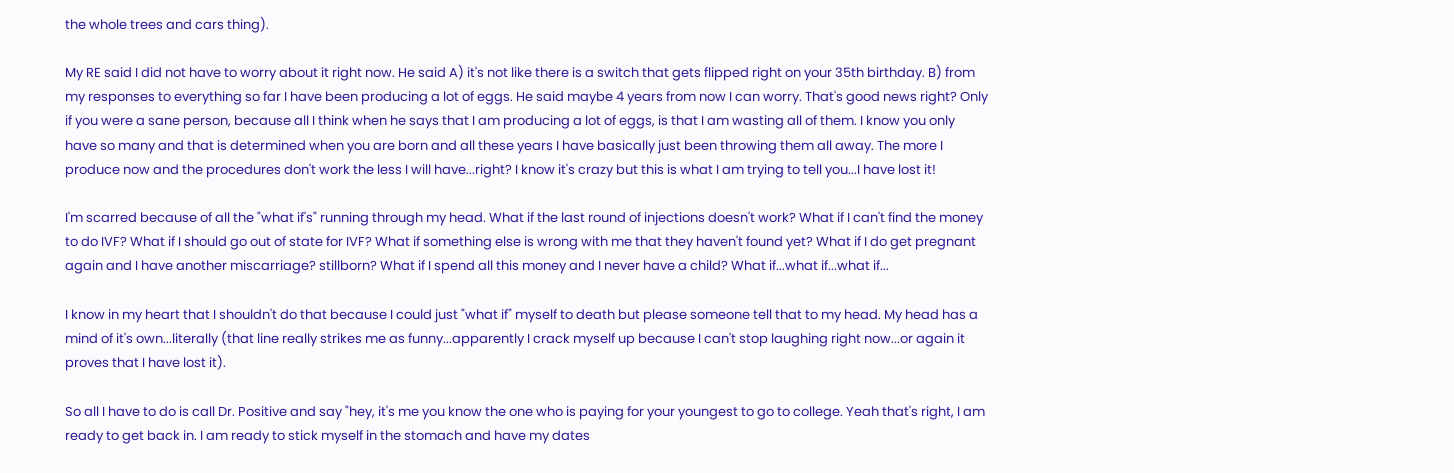the whole trees and cars thing).

My RE said I did not have to worry about it right now. He said A) it's not like there is a switch that gets flipped right on your 35th birthday. B) from my responses to everything so far I have been producing a lot of eggs. He said maybe 4 years from now I can worry. That's good news right? Only if you were a sane person, because all I think when he says that I am producing a lot of eggs, is that I am wasting all of them. I know you only have so many and that is determined when you are born and all these years I have basically just been throwing them all away. The more I produce now and the procedures don't work the less I will have...right? I know it's crazy but this is what I am trying to tell you...I have lost it!

I'm scarred because of all the "what if's" running through my head. What if the last round of injections doesn't work? What if I can't find the money to do IVF? What if I should go out of state for IVF? What if something else is wrong with me that they haven't found yet? What if I do get pregnant again and I have another miscarriage? stillborn? What if I spend all this money and I never have a child? What if...what if...what if...

I know in my heart that I shouldn't do that because I could just "what if" myself to death but please someone tell that to my head. My head has a mind of it's own...literally (that line really strikes me as funny...apparently I crack myself up because I can't stop laughing right now...or again it proves that I have lost it).

So all I have to do is call Dr. Positive and say "hey, it's me you know the one who is paying for your youngest to go to college. Yeah that's right, I am ready to get back in. I am ready to stick myself in the stomach and have my dates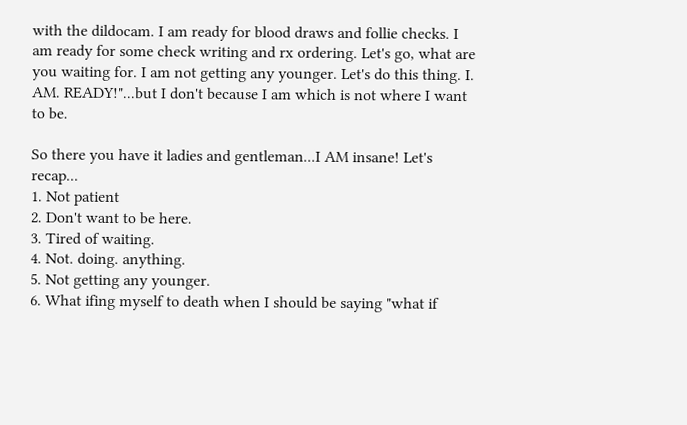with the dildocam. I am ready for blood draws and follie checks. I am ready for some check writing and rx ordering. Let's go, what are you waiting for. I am not getting any younger. Let's do this thing. I. AM. READY!"...but I don't because I am which is not where I want to be.

So there you have it ladies and gentleman...I AM insane! Let's recap...
1. Not patient
2. Don't want to be here.
3. Tired of waiting.
4. Not. doing. anything.
5. Not getting any younger.
6. What ifing myself to death when I should be saying "what if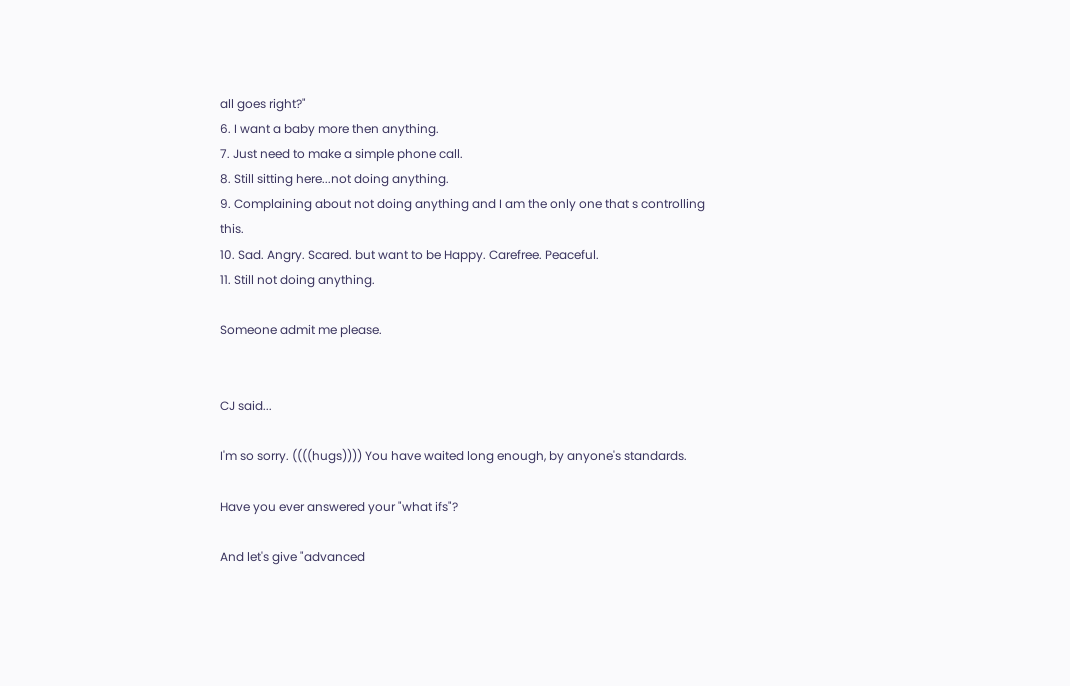all goes right?"
6. I want a baby more then anything.
7. Just need to make a simple phone call.
8. Still sitting here...not doing anything.
9. Complaining about not doing anything and I am the only one that s controlling this.
10. Sad. Angry. Scared. but want to be Happy. Carefree. Peaceful.
11. Still not doing anything.

Someone admit me please.


CJ said...

I'm so sorry. ((((hugs)))) You have waited long enough, by anyone's standards.

Have you ever answered your "what ifs"?

And let's give "advanced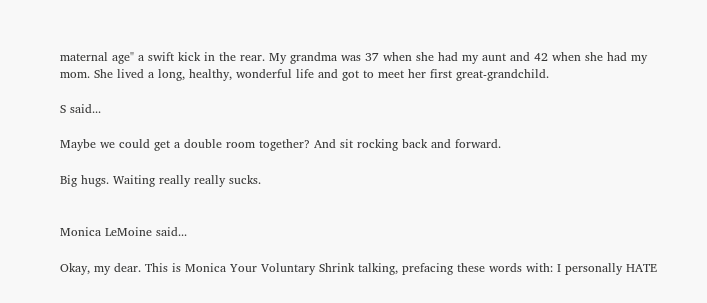maternal age" a swift kick in the rear. My grandma was 37 when she had my aunt and 42 when she had my mom. She lived a long, healthy, wonderful life and got to meet her first great-grandchild.

S said...

Maybe we could get a double room together? And sit rocking back and forward.

Big hugs. Waiting really really sucks.


Monica LeMoine said...

Okay, my dear. This is Monica Your Voluntary Shrink talking, prefacing these words with: I personally HATE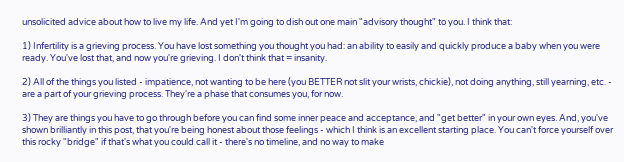unsolicited advice about how to live my life. And yet I'm going to dish out one main "advisory thought" to you. I think that:

1) Infertility is a grieving process. You have lost something you thought you had: an ability to easily and quickly produce a baby when you were ready. You've lost that, and now you're grieving. I don't think that = insanity.

2) All of the things you listed - impatience, not wanting to be here (you BETTER not slit your wrists, chickie), not doing anything, still yearning, etc. - are a part of your grieving process. They're a phase that consumes you, for now.

3) They are things you have to go through before you can find some inner peace and acceptance, and "get better" in your own eyes. And, you've shown brilliantly in this post, that you're being honest about those feelings - which I think is an excellent starting place. You can't force yourself over this rocky "bridge" if that's what you could call it - there's no timeline, and no way to make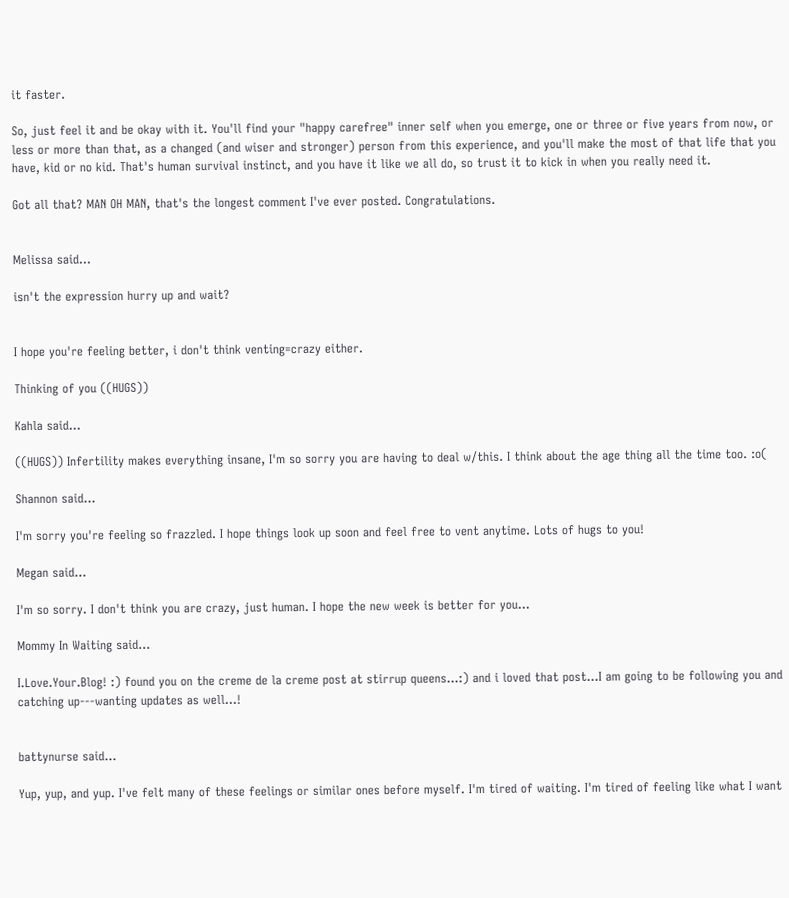it faster.

So, just feel it and be okay with it. You'll find your "happy carefree" inner self when you emerge, one or three or five years from now, or less or more than that, as a changed (and wiser and stronger) person from this experience, and you'll make the most of that life that you have, kid or no kid. That's human survival instinct, and you have it like we all do, so trust it to kick in when you really need it.

Got all that? MAN OH MAN, that's the longest comment I've ever posted. Congratulations.


Melissa said...

isn't the expression hurry up and wait?


I hope you're feeling better, i don't think venting=crazy either.

Thinking of you ((HUGS))

Kahla said...

((HUGS)) Infertility makes everything insane, I'm so sorry you are having to deal w/this. I think about the age thing all the time too. :o(

Shannon said...

I'm sorry you're feeling so frazzled. I hope things look up soon and feel free to vent anytime. Lots of hugs to you!

Megan said...

I'm so sorry. I don't think you are crazy, just human. I hope the new week is better for you...

Mommy In Waiting said...

I.Love.Your.Blog! :) found you on the creme de la creme post at stirrup queens...:) and i loved that post...I am going to be following you and catching up---wanting updates as well...!


battynurse said...

Yup, yup, and yup. I've felt many of these feelings or similar ones before myself. I'm tired of waiting. I'm tired of feeling like what I want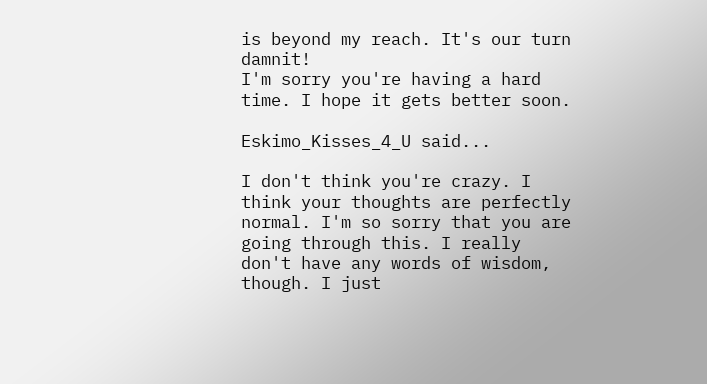is beyond my reach. It's our turn damnit!
I'm sorry you're having a hard time. I hope it gets better soon.

Eskimo_Kisses_4_U said...

I don't think you're crazy. I think your thoughts are perfectly normal. I'm so sorry that you are going through this. I really don't have any words of wisdom, though. I just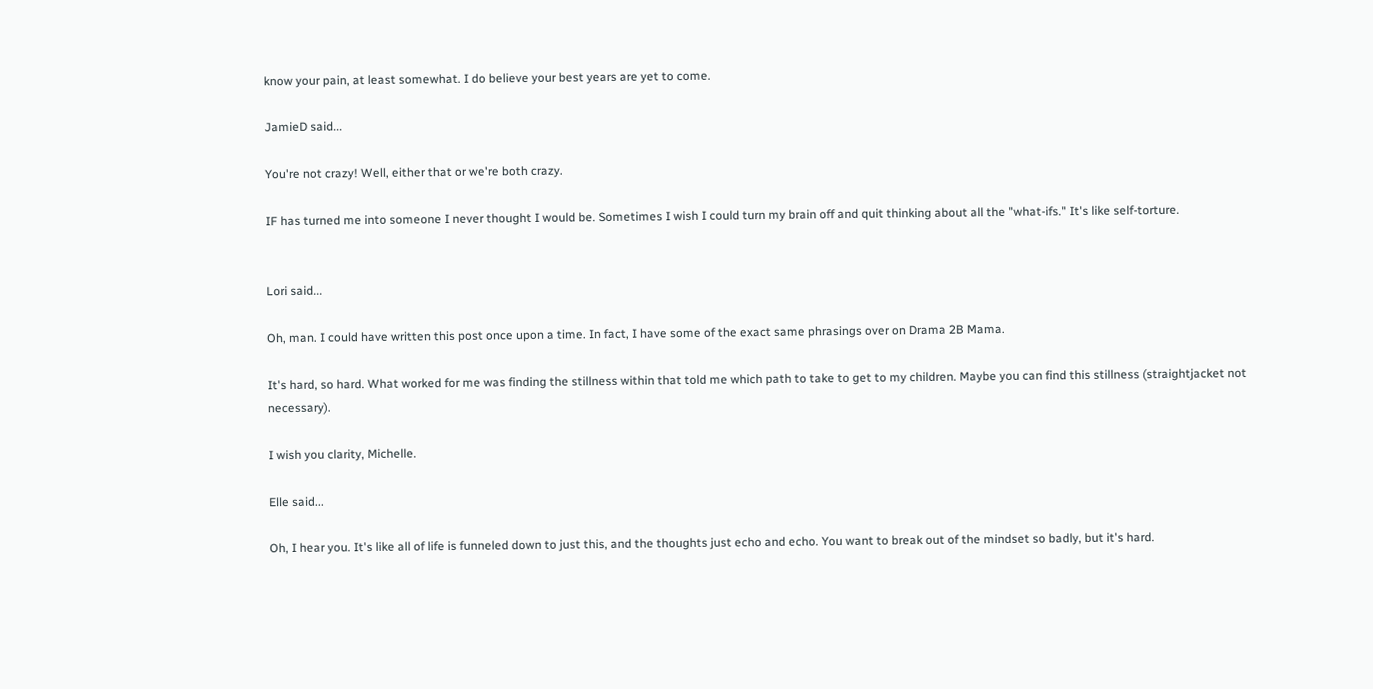know your pain, at least somewhat. I do believe your best years are yet to come.

JamieD said...

You're not crazy! Well, either that or we're both crazy.

IF has turned me into someone I never thought I would be. Sometimes I wish I could turn my brain off and quit thinking about all the "what-ifs." It's like self-torture.


Lori said...

Oh, man. I could have written this post once upon a time. In fact, I have some of the exact same phrasings over on Drama 2B Mama.

It's hard, so hard. What worked for me was finding the stillness within that told me which path to take to get to my children. Maybe you can find this stillness (straightjacket not necessary).

I wish you clarity, Michelle.

Elle said...

Oh, I hear you. It's like all of life is funneled down to just this, and the thoughts just echo and echo. You want to break out of the mindset so badly, but it's hard.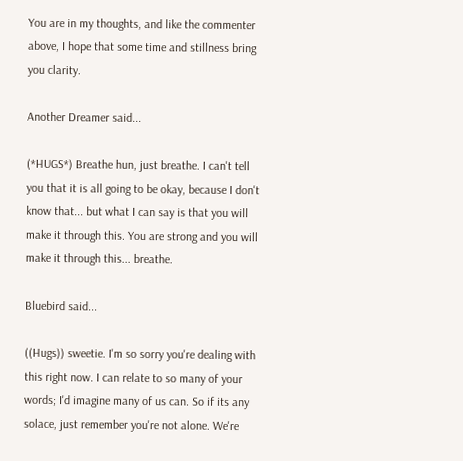You are in my thoughts, and like the commenter above, I hope that some time and stillness bring you clarity.

Another Dreamer said...

(*HUGS*) Breathe hun, just breathe. I can't tell you that it is all going to be okay, because I don't know that... but what I can say is that you will make it through this. You are strong and you will make it through this... breathe.

Bluebird said...

((Hugs)) sweetie. I'm so sorry you're dealing with this right now. I can relate to so many of your words; I'd imagine many of us can. So if its any solace, just remember you're not alone. We're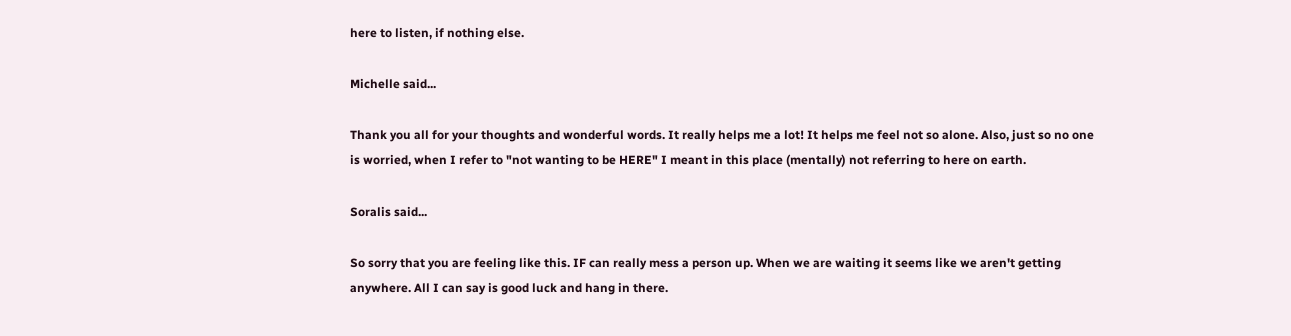here to listen, if nothing else.

Michelle said...

Thank you all for your thoughts and wonderful words. It really helps me a lot! It helps me feel not so alone. Also, just so no one is worried, when I refer to "not wanting to be HERE" I meant in this place (mentally) not referring to here on earth.

Soralis said...

So sorry that you are feeling like this. IF can really mess a person up. When we are waiting it seems like we aren't getting anywhere. All I can say is good luck and hang in there.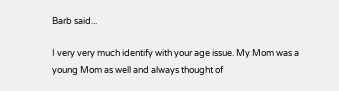Barb said...

I very very much identify with your age issue. My Mom was a young Mom as well and always thought of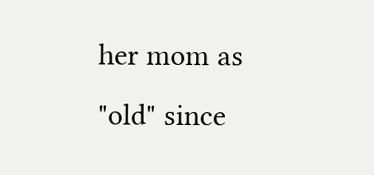her mom as "old" since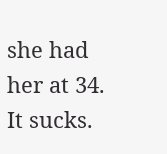she had her at 34. It sucks.